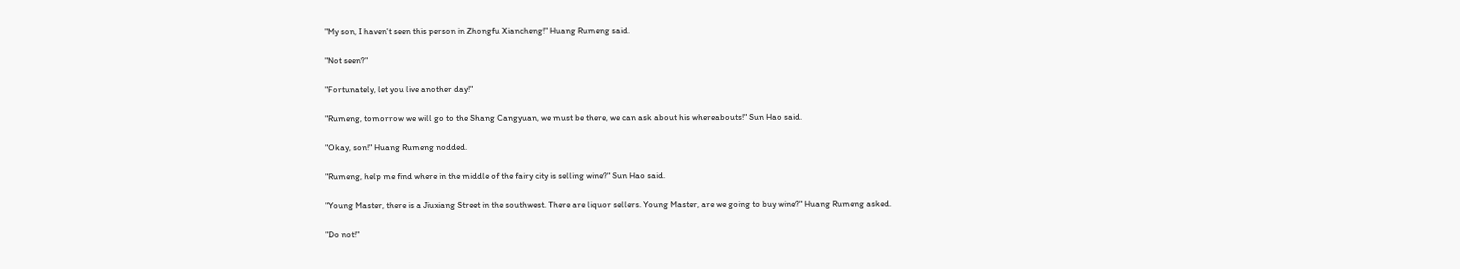"My son, I haven't seen this person in Zhongfu Xiancheng!" Huang Rumeng said.

"Not seen?"

"Fortunately, let you live another day!"

"Rumeng, tomorrow we will go to the Shang Cangyuan, we must be there, we can ask about his whereabouts!" Sun Hao said.

"Okay, son!" Huang Rumeng nodded.

"Rumeng, help me find where in the middle of the fairy city is selling wine?" Sun Hao said.

"Young Master, there is a Jiuxiang Street in the southwest. There are liquor sellers. Young Master, are we going to buy wine?" Huang Rumeng asked.

"Do not!"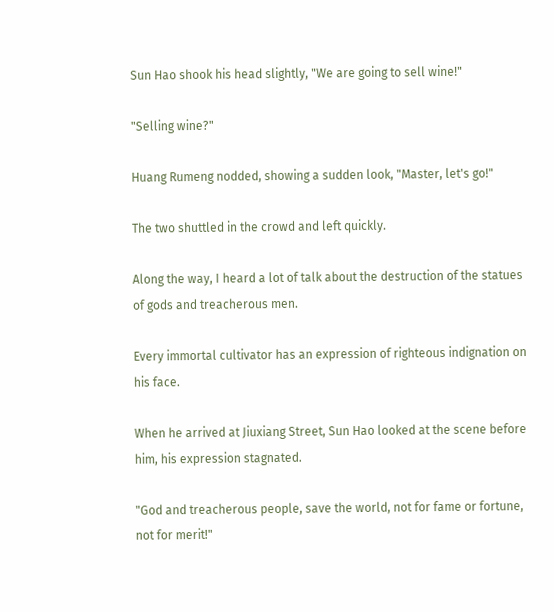Sun Hao shook his head slightly, "We are going to sell wine!"

"Selling wine?"

Huang Rumeng nodded, showing a sudden look, "Master, let's go!"

The two shuttled in the crowd and left quickly.

Along the way, I heard a lot of talk about the destruction of the statues of gods and treacherous men.

Every immortal cultivator has an expression of righteous indignation on his face.

When he arrived at Jiuxiang Street, Sun Hao looked at the scene before him, his expression stagnated.

"God and treacherous people, save the world, not for fame or fortune, not for merit!"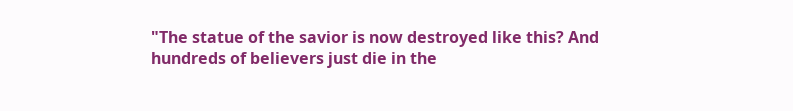"The statue of the savior is now destroyed like this? And hundreds of believers just die in the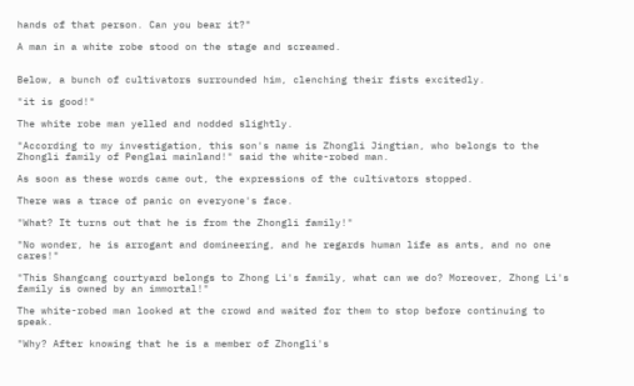hands of that person. Can you bear it?"

A man in a white robe stood on the stage and screamed.


Below, a bunch of cultivators surrounded him, clenching their fists excitedly.

"it is good!"

The white robe man yelled and nodded slightly.

"According to my investigation, this son's name is Zhongli Jingtian, who belongs to the Zhongli family of Penglai mainland!" said the white-robed man.

As soon as these words came out, the expressions of the cultivators stopped.

There was a trace of panic on everyone's face.

"What? It turns out that he is from the Zhongli family!"

"No wonder, he is arrogant and domineering, and he regards human life as ants, and no one cares!"

"This Shangcang courtyard belongs to Zhong Li's family, what can we do? Moreover, Zhong Li's family is owned by an immortal!"

The white-robed man looked at the crowd and waited for them to stop before continuing to speak.

"Why? After knowing that he is a member of Zhongli's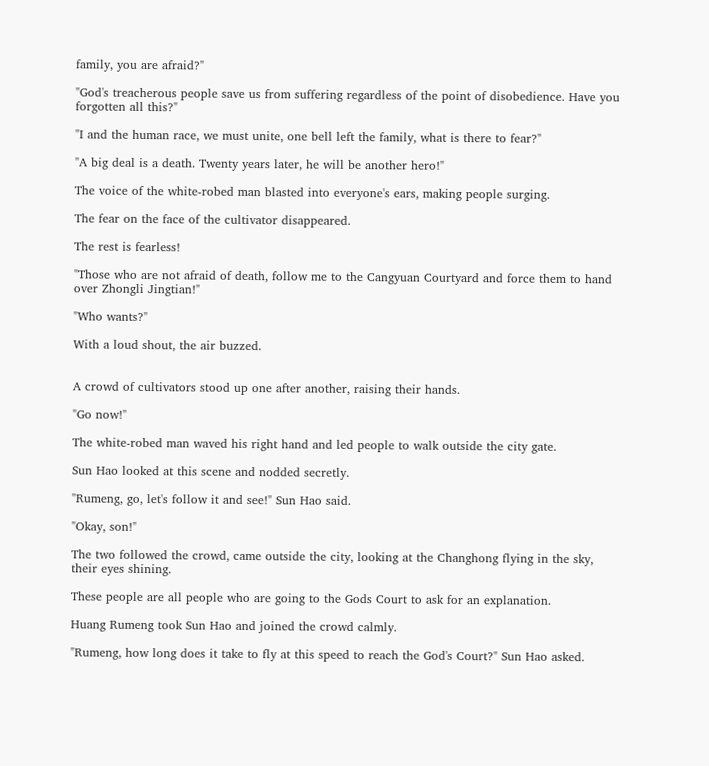family, you are afraid?"

"God's treacherous people save us from suffering regardless of the point of disobedience. Have you forgotten all this?"

"I and the human race, we must unite, one bell left the family, what is there to fear?"

"A big deal is a death. Twenty years later, he will be another hero!"

The voice of the white-robed man blasted into everyone's ears, making people surging.

The fear on the face of the cultivator disappeared.

The rest is fearless!

"Those who are not afraid of death, follow me to the Cangyuan Courtyard and force them to hand over Zhongli Jingtian!"

"Who wants?"

With a loud shout, the air buzzed.


A crowd of cultivators stood up one after another, raising their hands.

"Go now!"

The white-robed man waved his right hand and led people to walk outside the city gate.

Sun Hao looked at this scene and nodded secretly.

"Rumeng, go, let's follow it and see!" Sun Hao said.

"Okay, son!"

The two followed the crowd, came outside the city, looking at the Changhong flying in the sky, their eyes shining.

These people are all people who are going to the Gods Court to ask for an explanation.

Huang Rumeng took Sun Hao and joined the crowd calmly.

"Rumeng, how long does it take to fly at this speed to reach the God's Court?" Sun Hao asked.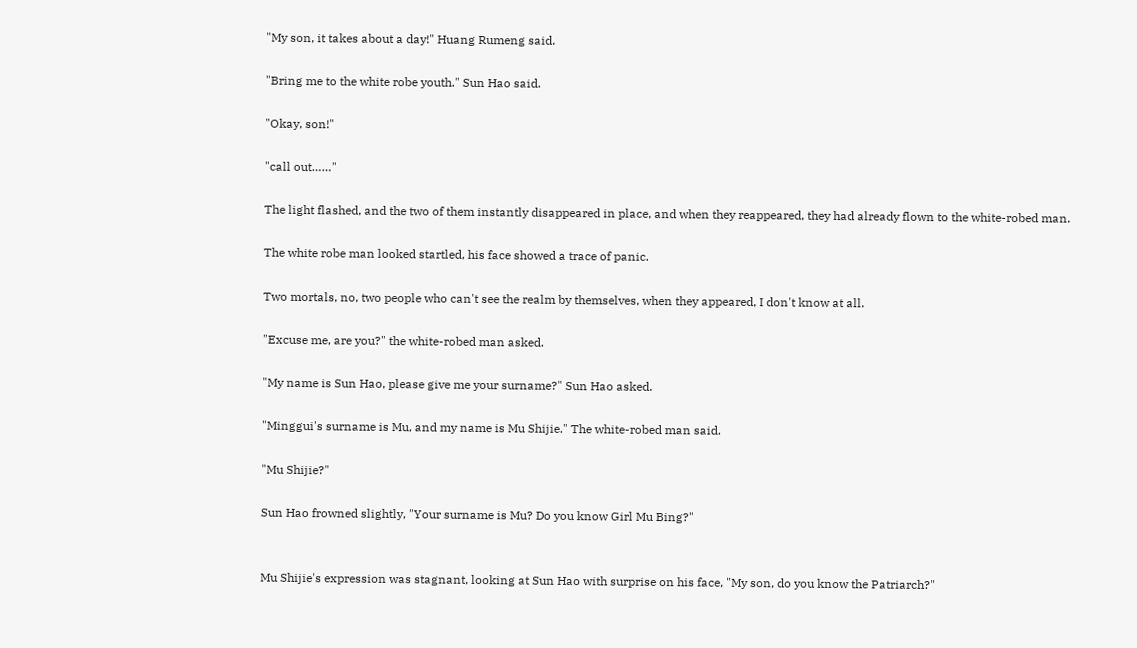"My son, it takes about a day!" Huang Rumeng said.

"Bring me to the white robe youth." Sun Hao said.

"Okay, son!"

"call out……"

The light flashed, and the two of them instantly disappeared in place, and when they reappeared, they had already flown to the white-robed man.

The white robe man looked startled, his face showed a trace of panic.

Two mortals, no, two people who can't see the realm by themselves, when they appeared, I don't know at all.

"Excuse me, are you?" the white-robed man asked.

"My name is Sun Hao, please give me your surname?" Sun Hao asked.

"Minggui's surname is Mu, and my name is Mu Shijie." The white-robed man said.

"Mu Shijie?"

Sun Hao frowned slightly, "Your surname is Mu? Do you know Girl Mu Bing?"


Mu Shijie's expression was stagnant, looking at Sun Hao with surprise on his face, "My son, do you know the Patriarch?"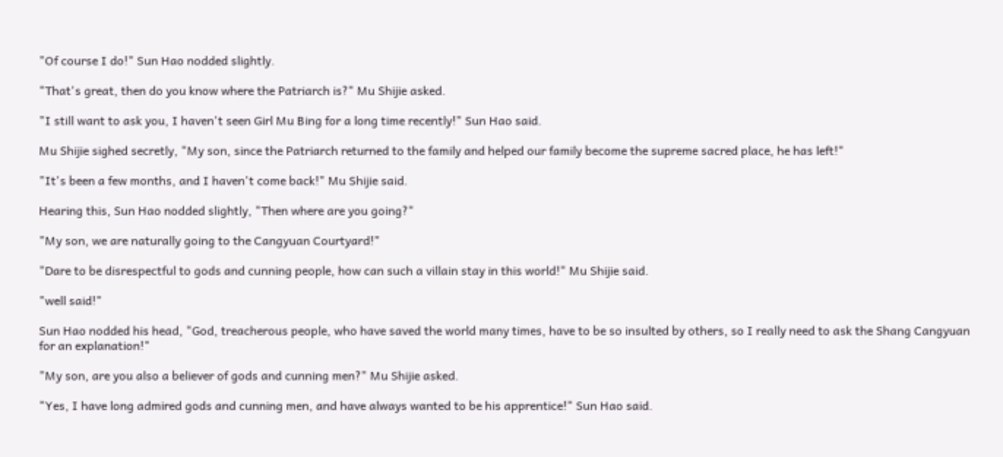"Of course I do!" Sun Hao nodded slightly.

"That's great, then do you know where the Patriarch is?" Mu Shijie asked.

"I still want to ask you, I haven't seen Girl Mu Bing for a long time recently!" Sun Hao said.

Mu Shijie sighed secretly, "My son, since the Patriarch returned to the family and helped our family become the supreme sacred place, he has left!"

"It's been a few months, and I haven't come back!" Mu Shijie said.

Hearing this, Sun Hao nodded slightly, "Then where are you going?"

"My son, we are naturally going to the Cangyuan Courtyard!"

"Dare to be disrespectful to gods and cunning people, how can such a villain stay in this world!" Mu Shijie said.

"well said!"

Sun Hao nodded his head, "God, treacherous people, who have saved the world many times, have to be so insulted by others, so I really need to ask the Shang Cangyuan for an explanation!"

"My son, are you also a believer of gods and cunning men?" Mu Shijie asked.

"Yes, I have long admired gods and cunning men, and have always wanted to be his apprentice!" Sun Hao said.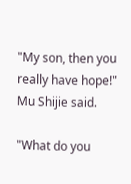"My son, then you really have hope!" Mu Shijie said.

"What do you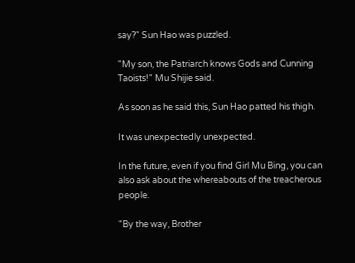say?" Sun Hao was puzzled.

"My son, the Patriarch knows Gods and Cunning Taoists!" Mu Shijie said.

As soon as he said this, Sun Hao patted his thigh.

It was unexpectedly unexpected.

In the future, even if you find Girl Mu Bing, you can also ask about the whereabouts of the treacherous people.

"By the way, Brother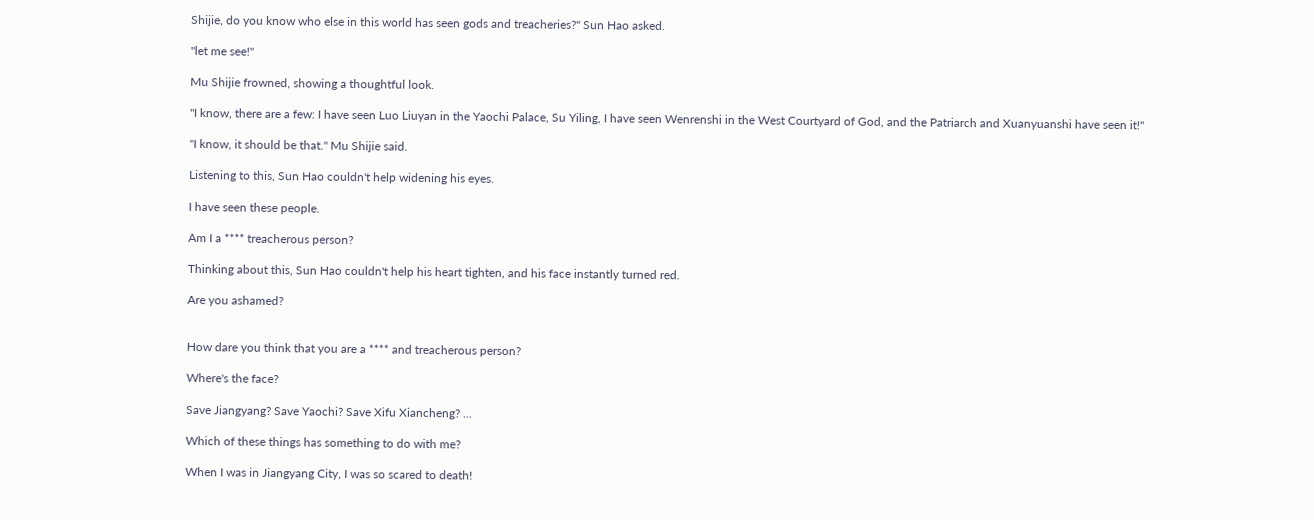Shijie, do you know who else in this world has seen gods and treacheries?" Sun Hao asked.

"let me see!"

Mu Shijie frowned, showing a thoughtful look.

"I know, there are a few: I have seen Luo Liuyan in the Yaochi Palace, Su Yiling, I have seen Wenrenshi in the West Courtyard of God, and the Patriarch and Xuanyuanshi have seen it!"

"I know, it should be that." Mu Shijie said.

Listening to this, Sun Hao couldn't help widening his eyes.

I have seen these people.

Am I a **** treacherous person?

Thinking about this, Sun Hao couldn't help his heart tighten, and his face instantly turned red.

Are you ashamed?


How dare you think that you are a **** and treacherous person?

Where's the face?

Save Jiangyang? Save Yaochi? Save Xifu Xiancheng? ...

Which of these things has something to do with me?

When I was in Jiangyang City, I was so scared to death!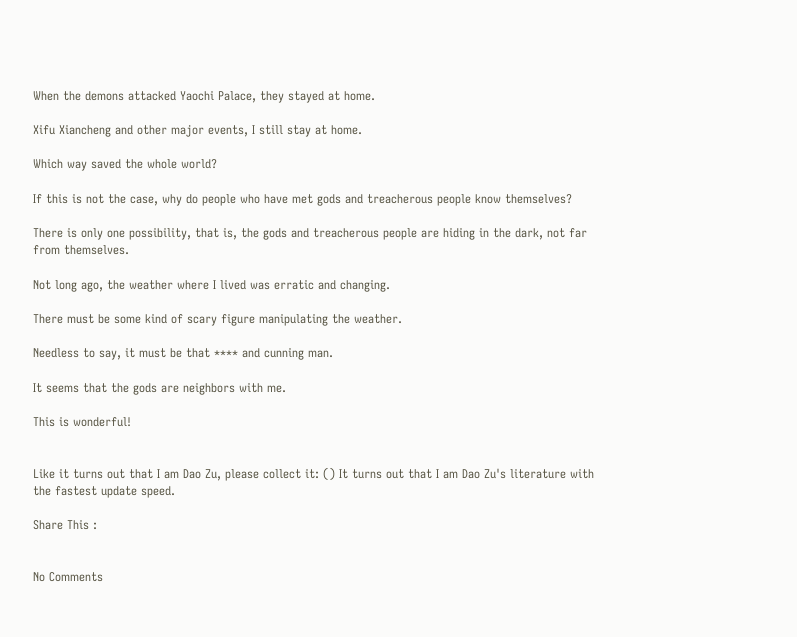When the demons attacked Yaochi Palace, they stayed at home.

Xifu Xiancheng and other major events, I still stay at home.

Which way saved the whole world?

If this is not the case, why do people who have met gods and treacherous people know themselves?

There is only one possibility, that is, the gods and treacherous people are hiding in the dark, not far from themselves.

Not long ago, the weather where I lived was erratic and changing.

There must be some kind of scary figure manipulating the weather.

Needless to say, it must be that **** and cunning man.

It seems that the gods are neighbors with me.

This is wonderful!


Like it turns out that I am Dao Zu, please collect it: () It turns out that I am Dao Zu's literature with the fastest update speed.

Share This :


No Comments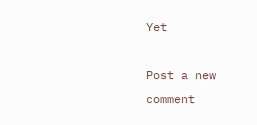Yet

Post a new comment